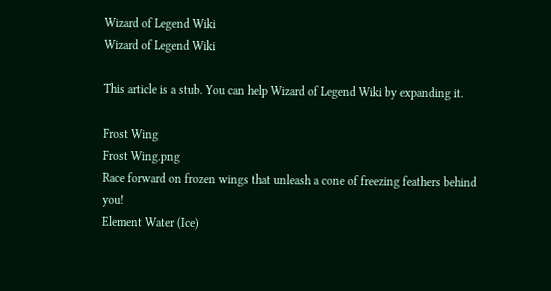Wizard of Legend Wiki
Wizard of Legend Wiki

This article is a stub. You can help Wizard of Legend Wiki by expanding it.

Frost Wing
Frost Wing.png
Race forward on frozen wings that unleash a cone of freezing feathers behind you!
Element Water (Ice)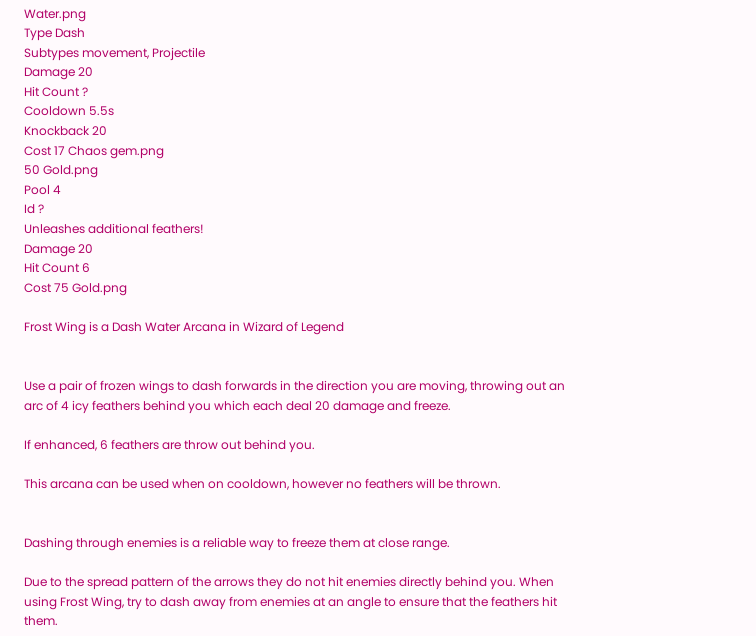Water.png
Type Dash
Subtypes movement, Projectile
Damage 20
Hit Count ?
Cooldown 5.5s
Knockback 20
Cost 17 Chaos gem.png
50 Gold.png
Pool 4
Id ?
Unleashes additional feathers!
Damage 20
Hit Count 6
Cost 75 Gold.png

Frost Wing is a Dash Water Arcana in Wizard of Legend


Use a pair of frozen wings to dash forwards in the direction you are moving, throwing out an arc of 4 icy feathers behind you which each deal 20 damage and freeze.

If enhanced, 6 feathers are throw out behind you.

This arcana can be used when on cooldown, however no feathers will be thrown.


Dashing through enemies is a reliable way to freeze them at close range.

Due to the spread pattern of the arrows they do not hit enemies directly behind you. When using Frost Wing, try to dash away from enemies at an angle to ensure that the feathers hit them.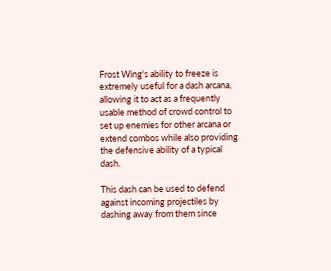Frost Wing's ability to freeze is extremely useful for a dash arcana, allowing it to act as a frequently usable method of crowd control to set up enemies for other arcana or extend combos while also providing the defensive ability of a typical dash.

This dash can be used to defend against incoming projectiles by dashing away from them since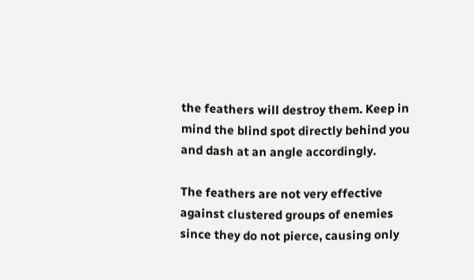the feathers will destroy them. Keep in mind the blind spot directly behind you and dash at an angle accordingly.

The feathers are not very effective against clustered groups of enemies since they do not pierce, causing only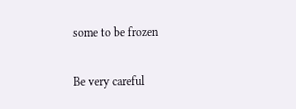some to be frozen

Be very careful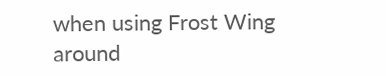when using Frost Wing around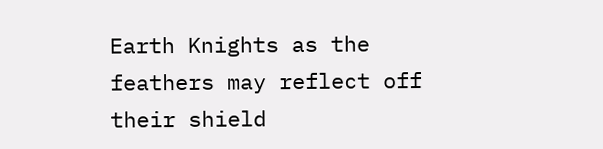Earth Knights as the feathers may reflect off their shield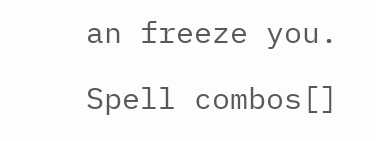an freeze you.

Spell combos[]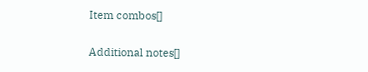Item combos[]

Additional notes[]